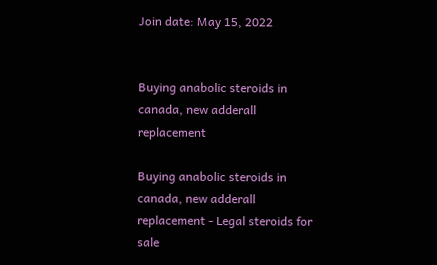Join date: May 15, 2022


Buying anabolic steroids in canada, new adderall replacement

Buying anabolic steroids in canada, new adderall replacement - Legal steroids for sale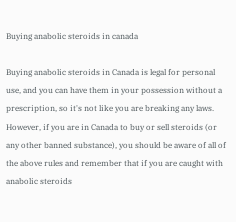Buying anabolic steroids in canada

Buying anabolic steroids in Canada is legal for personal use, and you can have them in your possession without a prescription, so it's not like you are breaking any laws. However, if you are in Canada to buy or sell steroids (or any other banned substance), you should be aware of all of the above rules and remember that if you are caught with anabolic steroids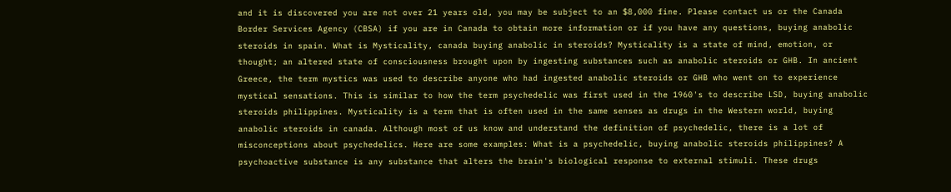and it is discovered you are not over 21 years old, you may be subject to an $8,000 fine. Please contact us or the Canada Border Services Agency (CBSA) if you are in Canada to obtain more information or if you have any questions, buying anabolic steroids in spain. What is Mysticality, canada buying anabolic in steroids? Mysticality is a state of mind, emotion, or thought; an altered state of consciousness brought upon by ingesting substances such as anabolic steroids or GHB. In ancient Greece, the term mystics was used to describe anyone who had ingested anabolic steroids or GHB who went on to experience mystical sensations. This is similar to how the term psychedelic was first used in the 1960's to describe LSD, buying anabolic steroids philippines. Mysticality is a term that is often used in the same senses as drugs in the Western world, buying anabolic steroids in canada. Although most of us know and understand the definition of psychedelic, there is a lot of misconceptions about psychedelics. Here are some examples: What is a psychedelic, buying anabolic steroids philippines? A psychoactive substance is any substance that alters the brain's biological response to external stimuli. These drugs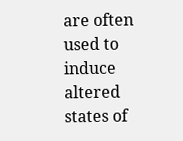are often used to induce altered states of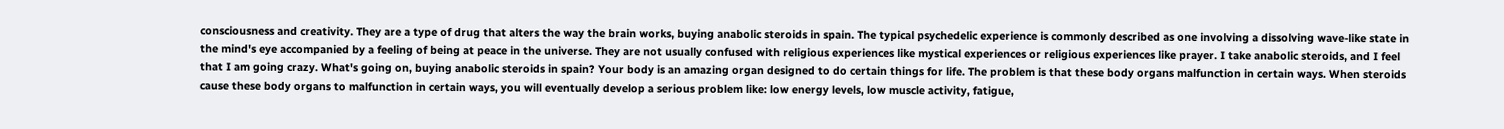consciousness and creativity. They are a type of drug that alters the way the brain works, buying anabolic steroids in spain. The typical psychedelic experience is commonly described as one involving a dissolving wave-like state in the mind's eye accompanied by a feeling of being at peace in the universe. They are not usually confused with religious experiences like mystical experiences or religious experiences like prayer. I take anabolic steroids, and I feel that I am going crazy. What's going on, buying anabolic steroids in spain? Your body is an amazing organ designed to do certain things for life. The problem is that these body organs malfunction in certain ways. When steroids cause these body organs to malfunction in certain ways, you will eventually develop a serious problem like: low energy levels, low muscle activity, fatigue,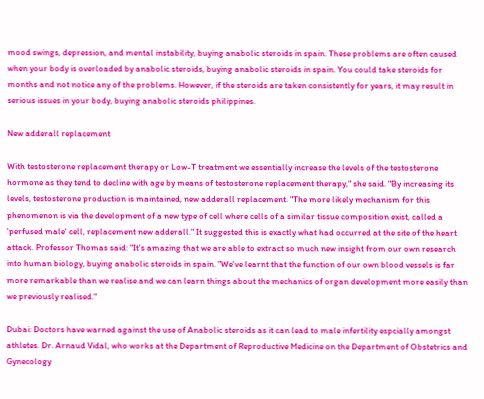mood swings, depression, and mental instability, buying anabolic steroids in spain. These problems are often caused when your body is overloaded by anabolic steroids, buying anabolic steroids in spain. You could take steroids for months and not notice any of the problems. However, if the steroids are taken consistently for years, it may result in serious issues in your body, buying anabolic steroids philippines.

New adderall replacement

With testosterone replacement therapy or Low-T treatment we essentially increase the levels of the testosterone hormone as they tend to decline with age by means of testosterone replacement therapy," she said. "By increasing its levels, testosterone production is maintained, new adderall replacement. "The more likely mechanism for this phenomenon is via the development of a new type of cell where cells of a similar tissue composition exist, called a 'perfused male' cell, replacement new adderall." It suggested this is exactly what had occurred at the site of the heart attack. Professor Thomas said: "It's amazing that we are able to extract so much new insight from our own research into human biology, buying anabolic steroids in spain. "We've learnt that the function of our own blood vessels is far more remarkable than we realise and we can learn things about the mechanics of organ development more easily than we previously realised."

Dubai: Doctors have warned against the use of Anabolic steroids as it can lead to male infertility espcially amongst athletes. Dr. Arnaud Vidal, who works at the Department of Reproductive Medicine on the Department of Obstetrics and Gynecology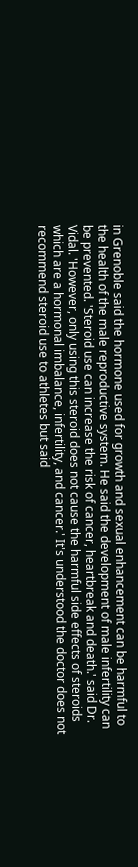in Grenoble said the hormone used for growth and sexual enhancement can be harmful to the health of the male reproductive system. He said the development of male infertility can be prevented. 'Steroid use can increase the risk of cancer, heartbreak and death.' said Dr. Vidal. 'However, only using this steroid does not cause the harmful side effects of steroids which are a hormonal imbalance, infertility, and cancer.' It's understood the doctor does not recommend steroid use to athletes but said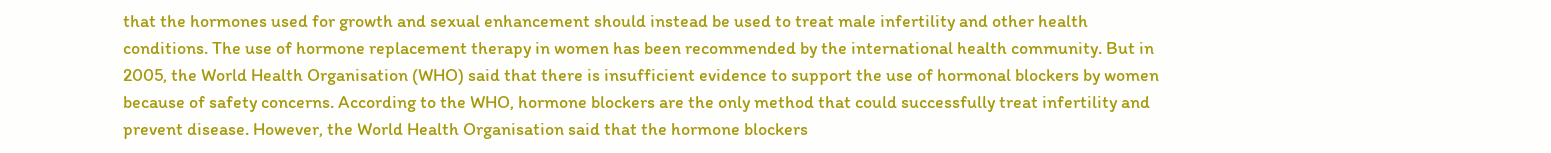that the hormones used for growth and sexual enhancement should instead be used to treat male infertility and other health conditions. The use of hormone replacement therapy in women has been recommended by the international health community. But in 2005, the World Health Organisation (WHO) said that there is insufficient evidence to support the use of hormonal blockers by women because of safety concerns. According to the WHO, hormone blockers are the only method that could successfully treat infertility and prevent disease. However, the World Health Organisation said that the hormone blockers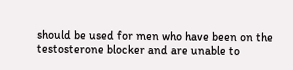should be used for men who have been on the testosterone blocker and are unable to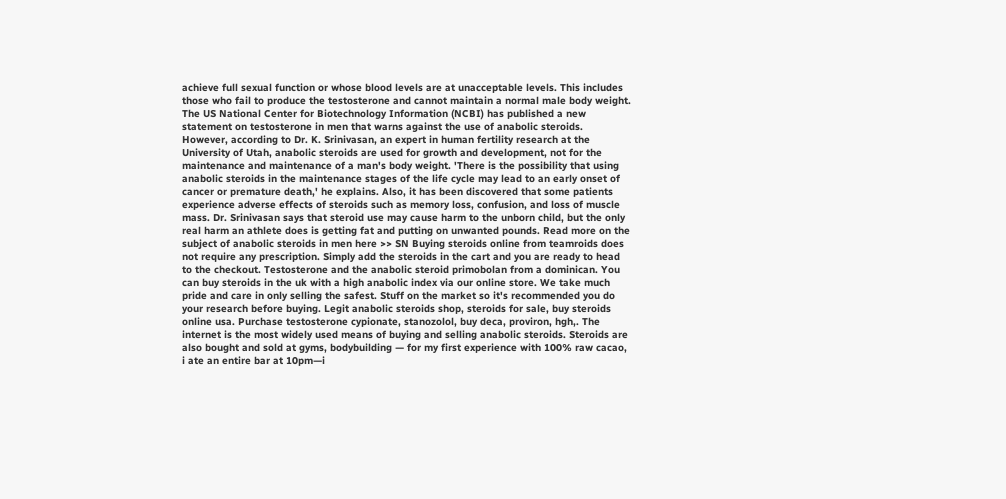achieve full sexual function or whose blood levels are at unacceptable levels. This includes those who fail to produce the testosterone and cannot maintain a normal male body weight. The US National Center for Biotechnology Information (NCBI) has published a new statement on testosterone in men that warns against the use of anabolic steroids. However, according to Dr. K. Srinivasan, an expert in human fertility research at the University of Utah, anabolic steroids are used for growth and development, not for the maintenance and maintenance of a man's body weight. 'There is the possibility that using anabolic steroids in the maintenance stages of the life cycle may lead to an early onset of cancer or premature death,' he explains. Also, it has been discovered that some patients experience adverse effects of steroids such as memory loss, confusion, and loss of muscle mass. Dr. Srinivasan says that steroid use may cause harm to the unborn child, but the only real harm an athlete does is getting fat and putting on unwanted pounds. Read more on the subject of anabolic steroids in men here >> SN Buying steroids online from teamroids does not require any prescription. Simply add the steroids in the cart and you are ready to head to the checkout. Testosterone and the anabolic steroid primobolan from a dominican. You can buy steroids in the uk with a high anabolic index via our online store. We take much pride and care in only selling the safest. Stuff on the market so it's recommended you do your research before buying. Legit anabolic steroids shop, steroids for sale, buy steroids online usa. Purchase testosterone cypionate, stanozolol, buy deca, proviron, hgh,. The internet is the most widely used means of buying and selling anabolic steroids. Steroids are also bought and sold at gyms, bodybuilding — for my first experience with 100% raw cacao, i ate an entire bar at 10pm—i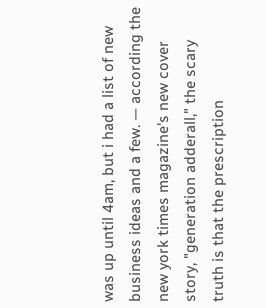was up until 4am, but i had a list of new business ideas and a few. — according the new york times magazine's new cover story, "generation adderall," the scary truth is that the prescription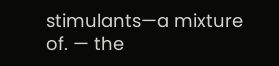stimulants—a mixture of. — the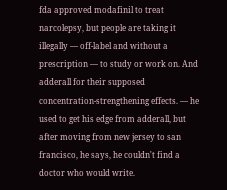fda approved modafinil to treat narcolepsy, but people are taking it illegally — off-label and without a prescription — to study or work on. And adderall for their supposed concentration-strengthening effects. — he used to get his edge from adderall, but after moving from new jersey to san francisco, he says, he couldn't find a doctor who would write.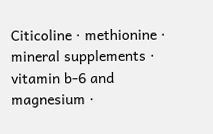Citicoline · methionine · mineral supplements · vitamin b-6 and magnesium ·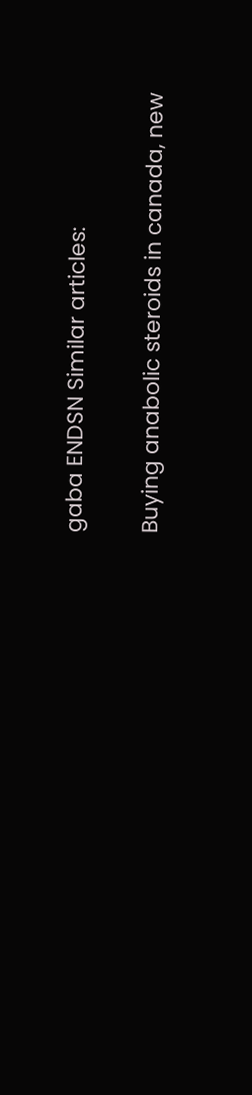gaba ENDSN Similar articles:

Buying anabolic steroids in canada, new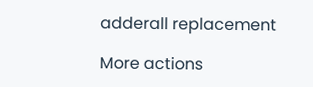adderall replacement

More actions